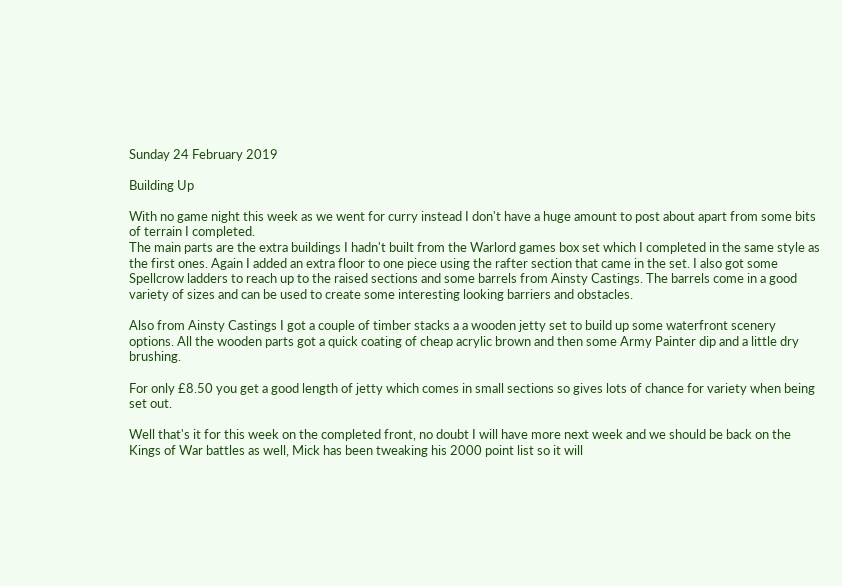Sunday 24 February 2019

Building Up

With no game night this week as we went for curry instead I don't have a huge amount to post about apart from some bits of terrain I completed.
The main parts are the extra buildings I hadn't built from the Warlord games box set which I completed in the same style as the first ones. Again I added an extra floor to one piece using the rafter section that came in the set. I also got some Spellcrow ladders to reach up to the raised sections and some barrels from Ainsty Castings. The barrels come in a good variety of sizes and can be used to create some interesting looking barriers and obstacles.

Also from Ainsty Castings I got a couple of timber stacks a a wooden jetty set to build up some waterfront scenery options. All the wooden parts got a quick coating of cheap acrylic brown and then some Army Painter dip and a little dry brushing.

For only £8.50 you get a good length of jetty which comes in small sections so gives lots of chance for variety when being set out.

Well that's it for this week on the completed front, no doubt I will have more next week and we should be back on the Kings of War battles as well, Mick has been tweaking his 2000 point list so it will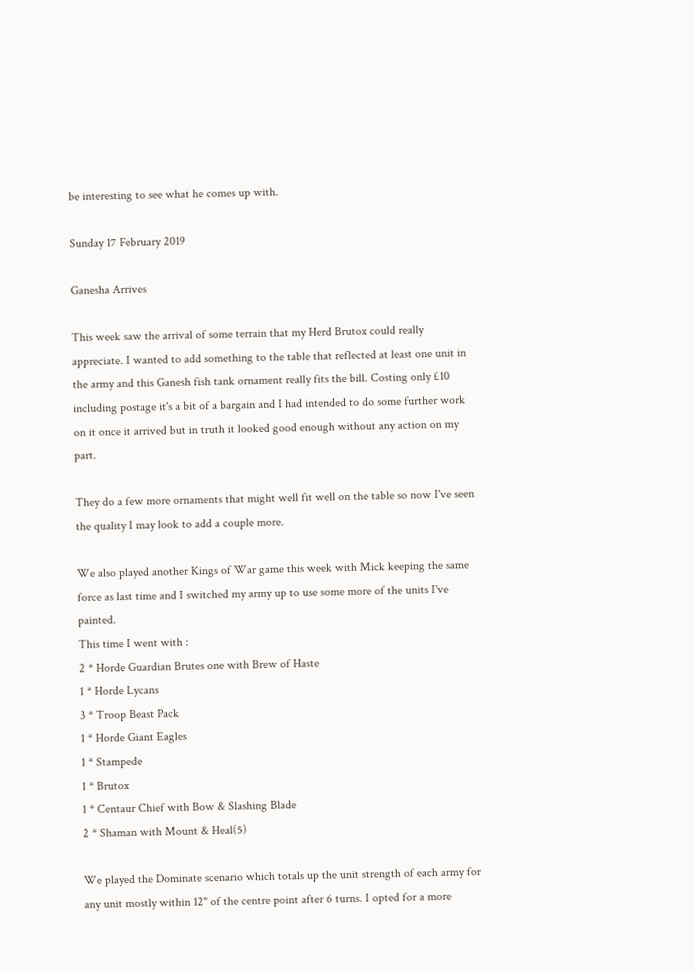be interesting to see what he comes up with.

Sunday 17 February 2019

Ganesha Arrives

This week saw the arrival of some terrain that my Herd Brutox could really appreciate. I wanted to add something to the table that reflected at least one unit in the army and this Ganesh fish tank ornament really fits the bill. Costing only £10 including postage it's a bit of a bargain and I had intended to do some further work on it once it arrived but in truth it looked good enough without any action on my part.

They do a few more ornaments that might well fit well on the table so now I've seen the quality I may look to add a couple more.

We also played another Kings of War game this week with Mick keeping the same force as last time and I switched my army up to use some more of the units I've painted.
This time I went with :
2 * Horde Guardian Brutes one with Brew of Haste
1 * Horde Lycans
3 * Troop Beast Pack
1 * Horde Giant Eagles
1 * Stampede
1 * Brutox
1 * Centaur Chief with Bow & Slashing Blade
2 * Shaman with Mount & Heal(5)

We played the Dominate scenario which totals up the unit strength of each army for any unit mostly within 12" of the centre point after 6 turns. I opted for a more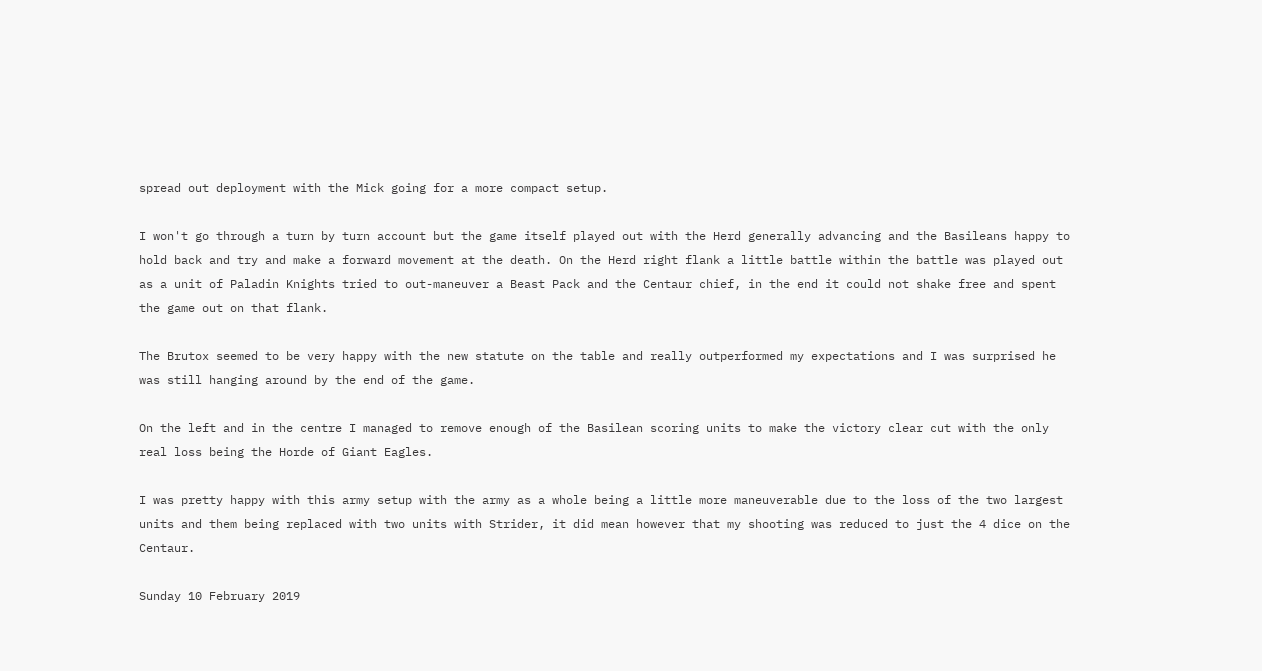spread out deployment with the Mick going for a more compact setup.

I won't go through a turn by turn account but the game itself played out with the Herd generally advancing and the Basileans happy to hold back and try and make a forward movement at the death. On the Herd right flank a little battle within the battle was played out as a unit of Paladin Knights tried to out-maneuver a Beast Pack and the Centaur chief, in the end it could not shake free and spent the game out on that flank.

The Brutox seemed to be very happy with the new statute on the table and really outperformed my expectations and I was surprised he was still hanging around by the end of the game.

On the left and in the centre I managed to remove enough of the Basilean scoring units to make the victory clear cut with the only real loss being the Horde of Giant Eagles.

I was pretty happy with this army setup with the army as a whole being a little more maneuverable due to the loss of the two largest units and them being replaced with two units with Strider, it did mean however that my shooting was reduced to just the 4 dice on the Centaur.

Sunday 10 February 2019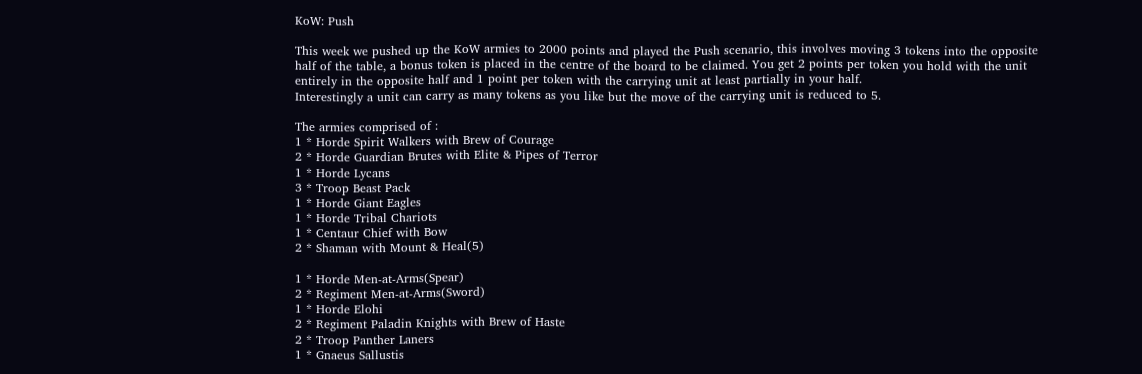KoW: Push

This week we pushed up the KoW armies to 2000 points and played the Push scenario, this involves moving 3 tokens into the opposite half of the table, a bonus token is placed in the centre of the board to be claimed. You get 2 points per token you hold with the unit entirely in the opposite half and 1 point per token with the carrying unit at least partially in your half.
Interestingly a unit can carry as many tokens as you like but the move of the carrying unit is reduced to 5.

The armies comprised of :
1 * Horde Spirit Walkers with Brew of Courage
2 * Horde Guardian Brutes with Elite & Pipes of Terror
1 * Horde Lycans
3 * Troop Beast Pack
1 * Horde Giant Eagles
1 * Horde Tribal Chariots
1 * Centaur Chief with Bow
2 * Shaman with Mount & Heal(5)

1 * Horde Men-at-Arms(Spear)
2 * Regiment Men-at-Arms(Sword)
1 * Horde Elohi
2 * Regiment Paladin Knights with Brew of Haste
2 * Troop Panther Laners
1 * Gnaeus Sallustis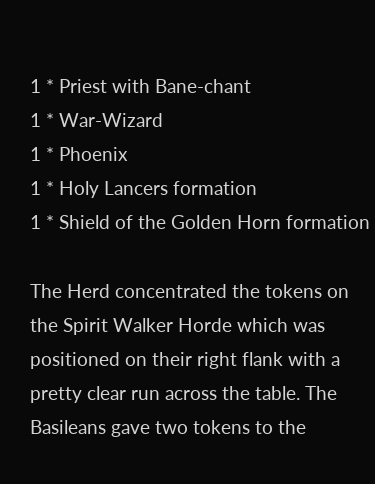1 * Priest with Bane-chant
1 * War-Wizard
1 * Phoenix
1 * Holy Lancers formation
1 * Shield of the Golden Horn formation

The Herd concentrated the tokens on the Spirit Walker Horde which was positioned on their right flank with a pretty clear run across the table. The Basileans gave two tokens to the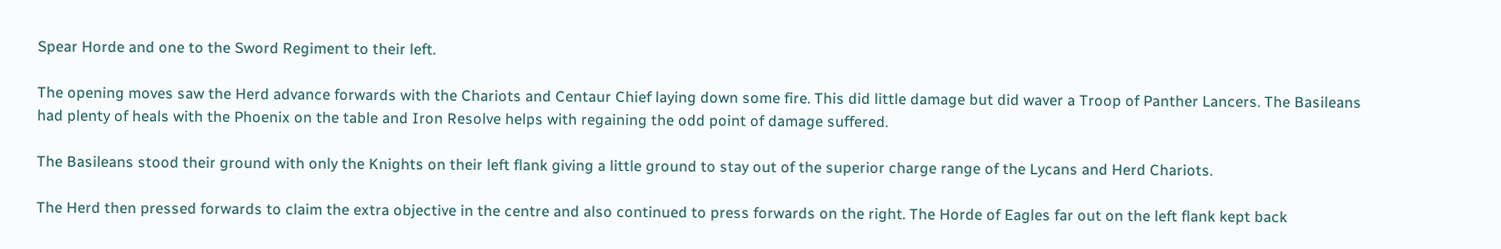Spear Horde and one to the Sword Regiment to their left.

The opening moves saw the Herd advance forwards with the Chariots and Centaur Chief laying down some fire. This did little damage but did waver a Troop of Panther Lancers. The Basileans had plenty of heals with the Phoenix on the table and Iron Resolve helps with regaining the odd point of damage suffered.

The Basileans stood their ground with only the Knights on their left flank giving a little ground to stay out of the superior charge range of the Lycans and Herd Chariots.

The Herd then pressed forwards to claim the extra objective in the centre and also continued to press forwards on the right. The Horde of Eagles far out on the left flank kept back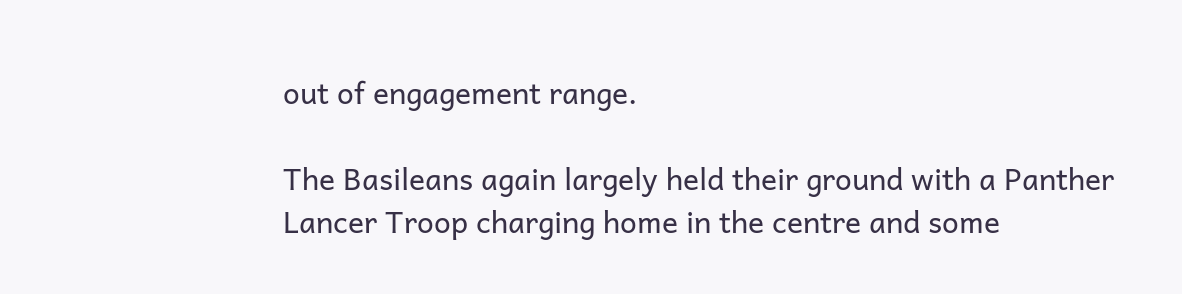out of engagement range.

The Basileans again largely held their ground with a Panther Lancer Troop charging home in the centre and some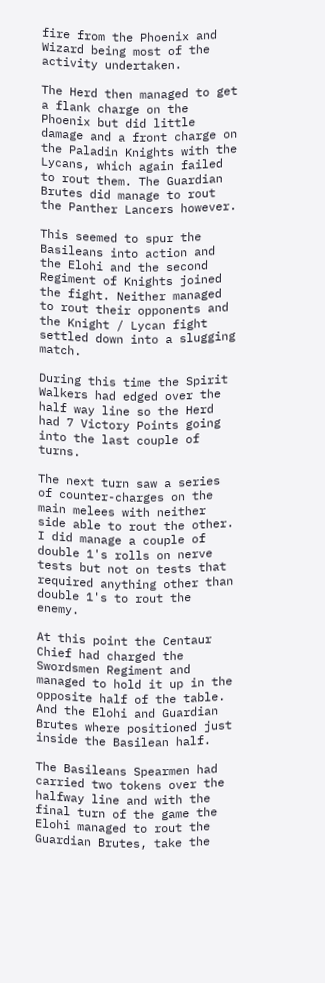fire from the Phoenix and Wizard being most of the activity undertaken.

The Herd then managed to get a flank charge on the Phoenix but did little damage and a front charge on the Paladin Knights with the Lycans, which again failed to rout them. The Guardian Brutes did manage to rout the Panther Lancers however.

This seemed to spur the Basileans into action and the Elohi and the second Regiment of Knights joined the fight. Neither managed to rout their opponents and the Knight / Lycan fight settled down into a slugging match.

During this time the Spirit Walkers had edged over the half way line so the Herd had 7 Victory Points going into the last couple of turns.

The next turn saw a series of counter-charges on the main melees with neither side able to rout the other. I did manage a couple of double 1's rolls on nerve tests but not on tests that required anything other than double 1's to rout the enemy.

At this point the Centaur Chief had charged the Swordsmen Regiment and managed to hold it up in the opposite half of the table. And the Elohi and Guardian Brutes where positioned just inside the Basilean half.

The Basileans Spearmen had carried two tokens over the halfway line and with the final turn of the game the Elohi managed to rout the Guardian Brutes, take the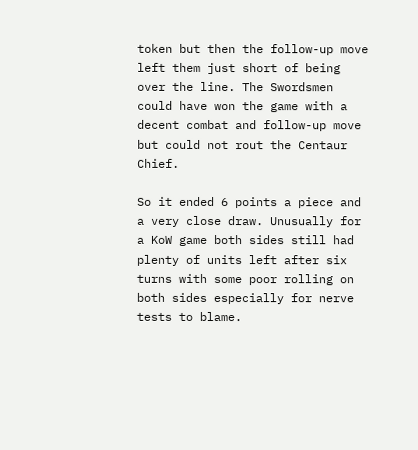token but then the follow-up move left them just short of being over the line. The Swordsmen could have won the game with a decent combat and follow-up move but could not rout the Centaur Chief.

So it ended 6 points a piece and a very close draw. Unusually for a KoW game both sides still had plenty of units left after six turns with some poor rolling on both sides especially for nerve tests to blame.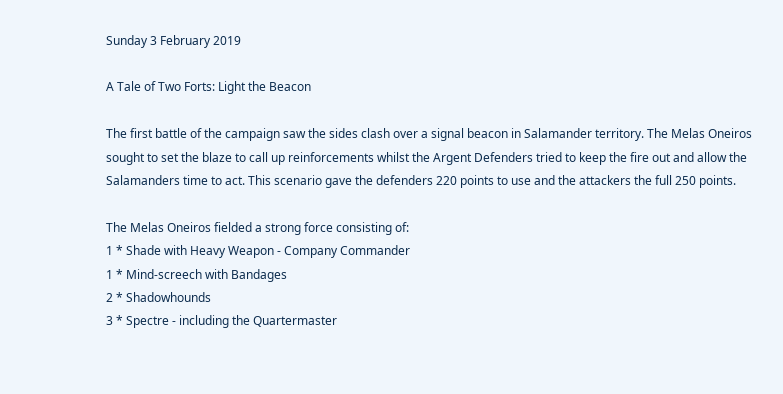Sunday 3 February 2019

A Tale of Two Forts: Light the Beacon

The first battle of the campaign saw the sides clash over a signal beacon in Salamander territory. The Melas Oneiros sought to set the blaze to call up reinforcements whilst the Argent Defenders tried to keep the fire out and allow the Salamanders time to act. This scenario gave the defenders 220 points to use and the attackers the full 250 points.

The Melas Oneiros fielded a strong force consisting of:
1 * Shade with Heavy Weapon - Company Commander
1 * Mind-screech with Bandages
2 * Shadowhounds
3 * Spectre - including the Quartermaster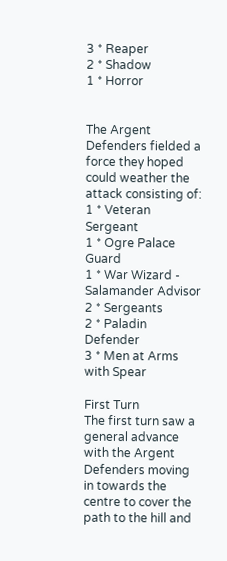3 * Reaper
2 * Shadow
1 * Horror


The Argent Defenders fielded a force they hoped could weather the attack consisting of:
1 * Veteran Sergeant
1 * Ogre Palace Guard
1 * War Wizard - Salamander Advisor
2 * Sergeants
2 * Paladin Defender
3 * Men at Arms with Spear

First Turn
The first turn saw a general advance with the Argent Defenders moving in towards the centre to cover the path to the hill and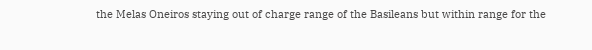the Melas Oneiros staying out of charge range of the Basileans but within range for the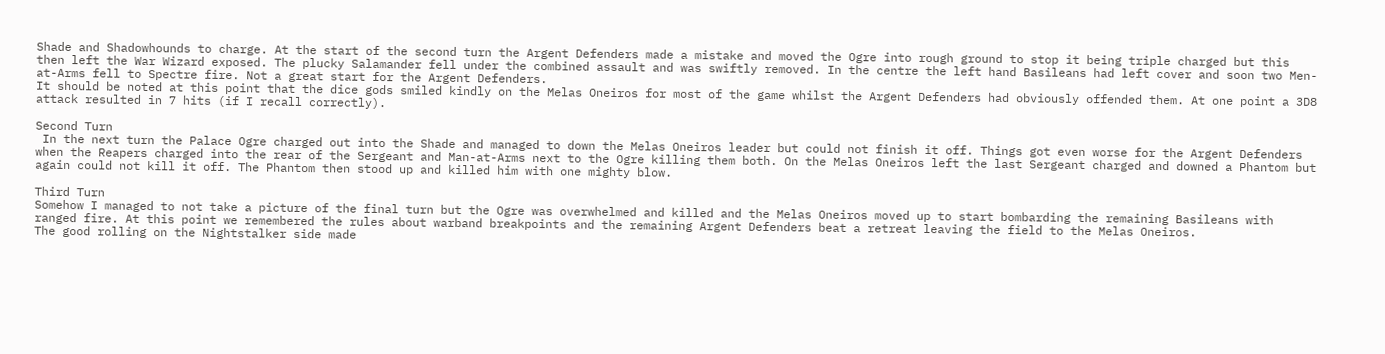Shade and Shadowhounds to charge. At the start of the second turn the Argent Defenders made a mistake and moved the Ogre into rough ground to stop it being triple charged but this then left the War Wizard exposed. The plucky Salamander fell under the combined assault and was swiftly removed. In the centre the left hand Basileans had left cover and soon two Men-at-Arms fell to Spectre fire. Not a great start for the Argent Defenders.
It should be noted at this point that the dice gods smiled kindly on the Melas Oneiros for most of the game whilst the Argent Defenders had obviously offended them. At one point a 3D8 attack resulted in 7 hits (if I recall correctly).

Second Turn
 In the next turn the Palace Ogre charged out into the Shade and managed to down the Melas Oneiros leader but could not finish it off. Things got even worse for the Argent Defenders when the Reapers charged into the rear of the Sergeant and Man-at-Arms next to the Ogre killing them both. On the Melas Oneiros left the last Sergeant charged and downed a Phantom but again could not kill it off. The Phantom then stood up and killed him with one mighty blow.

Third Turn
Somehow I managed to not take a picture of the final turn but the Ogre was overwhelmed and killed and the Melas Oneiros moved up to start bombarding the remaining Basileans with ranged fire. At this point we remembered the rules about warband breakpoints and the remaining Argent Defenders beat a retreat leaving the field to the Melas Oneiros.
The good rolling on the Nightstalker side made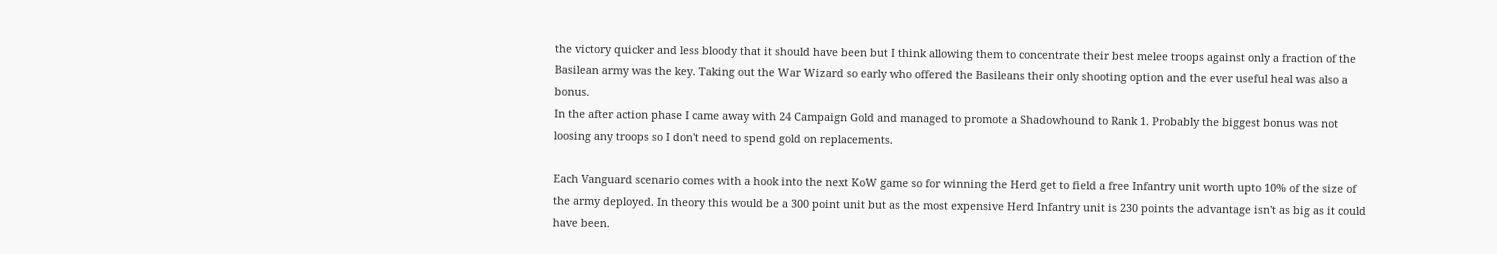the victory quicker and less bloody that it should have been but I think allowing them to concentrate their best melee troops against only a fraction of the Basilean army was the key. Taking out the War Wizard so early who offered the Basileans their only shooting option and the ever useful heal was also a bonus.
In the after action phase I came away with 24 Campaign Gold and managed to promote a Shadowhound to Rank 1. Probably the biggest bonus was not loosing any troops so I don't need to spend gold on replacements.

Each Vanguard scenario comes with a hook into the next KoW game so for winning the Herd get to field a free Infantry unit worth upto 10% of the size of the army deployed. In theory this would be a 300 point unit but as the most expensive Herd Infantry unit is 230 points the advantage isn't as big as it could have been.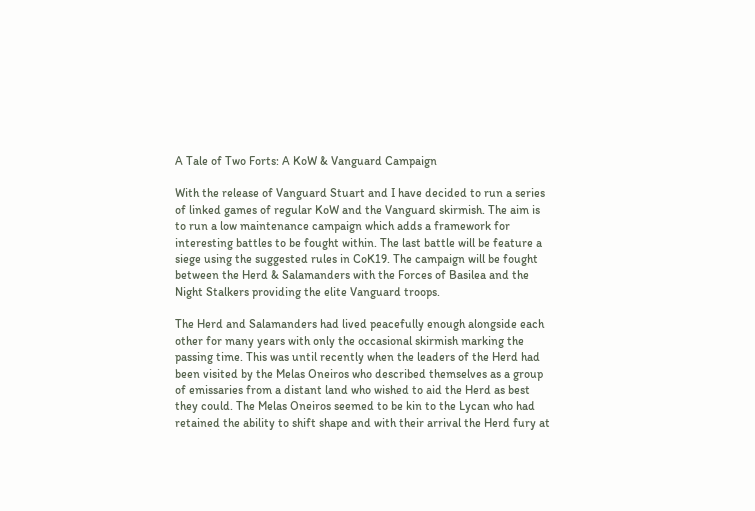A Tale of Two Forts: A KoW & Vanguard Campaign

With the release of Vanguard Stuart and I have decided to run a series of linked games of regular KoW and the Vanguard skirmish. The aim is to run a low maintenance campaign which adds a framework for interesting battles to be fought within. The last battle will be feature a siege using the suggested rules in CoK19. The campaign will be fought between the Herd & Salamanders with the Forces of Basilea and the Night Stalkers providing the elite Vanguard troops.

The Herd and Salamanders had lived peacefully enough alongside each other for many years with only the occasional skirmish marking the passing time. This was until recently when the leaders of the Herd had been visited by the Melas Oneiros who described themselves as a group of emissaries from a distant land who wished to aid the Herd as best they could. The Melas Oneiros seemed to be kin to the Lycan who had retained the ability to shift shape and with their arrival the Herd fury at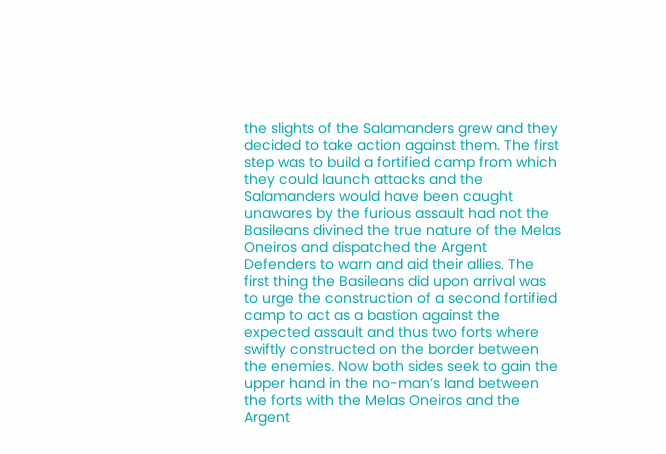the slights of the Salamanders grew and they decided to take action against them. The first step was to build a fortified camp from which they could launch attacks and the Salamanders would have been caught unawares by the furious assault had not the Basileans divined the true nature of the Melas Oneiros and dispatched the Argent Defenders to warn and aid their allies. The first thing the Basileans did upon arrival was to urge the construction of a second fortified camp to act as a bastion against the expected assault and thus two forts where swiftly constructed on the border between the enemies. Now both sides seek to gain the upper hand in the no-man’s land between the forts with the Melas Oneiros and the Argent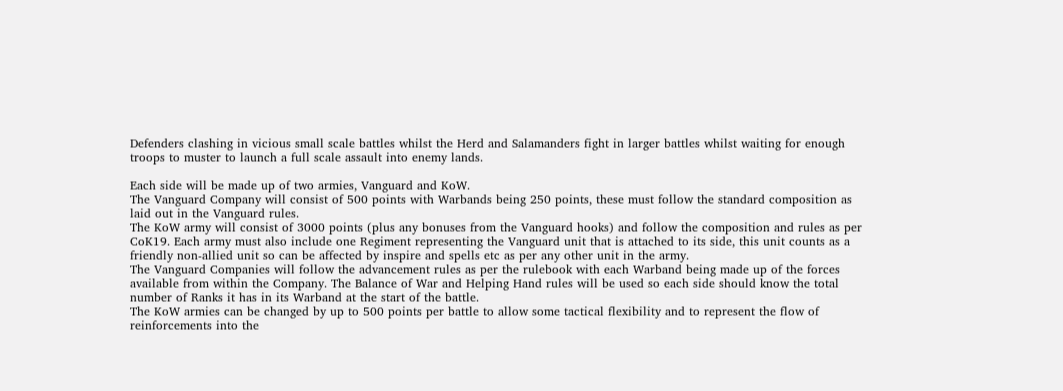Defenders clashing in vicious small scale battles whilst the Herd and Salamanders fight in larger battles whilst waiting for enough troops to muster to launch a full scale assault into enemy lands.

Each side will be made up of two armies, Vanguard and KoW.
The Vanguard Company will consist of 500 points with Warbands being 250 points, these must follow the standard composition as laid out in the Vanguard rules.
The KoW army will consist of 3000 points (plus any bonuses from the Vanguard hooks) and follow the composition and rules as per CoK19. Each army must also include one Regiment representing the Vanguard unit that is attached to its side, this unit counts as a friendly non-allied unit so can be affected by inspire and spells etc as per any other unit in the army.
The Vanguard Companies will follow the advancement rules as per the rulebook with each Warband being made up of the forces available from within the Company. The Balance of War and Helping Hand rules will be used so each side should know the total number of Ranks it has in its Warband at the start of the battle.
The KoW armies can be changed by up to 500 points per battle to allow some tactical flexibility and to represent the flow of reinforcements into the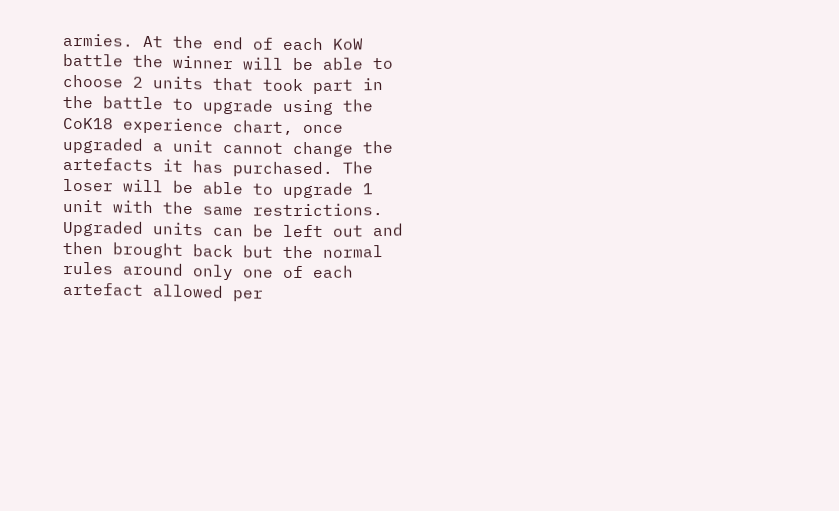armies. At the end of each KoW battle the winner will be able to choose 2 units that took part in the battle to upgrade using the CoK18 experience chart, once upgraded a unit cannot change the artefacts it has purchased. The loser will be able to upgrade 1 unit with the same restrictions. Upgraded units can be left out and then brought back but the normal rules around only one of each artefact allowed per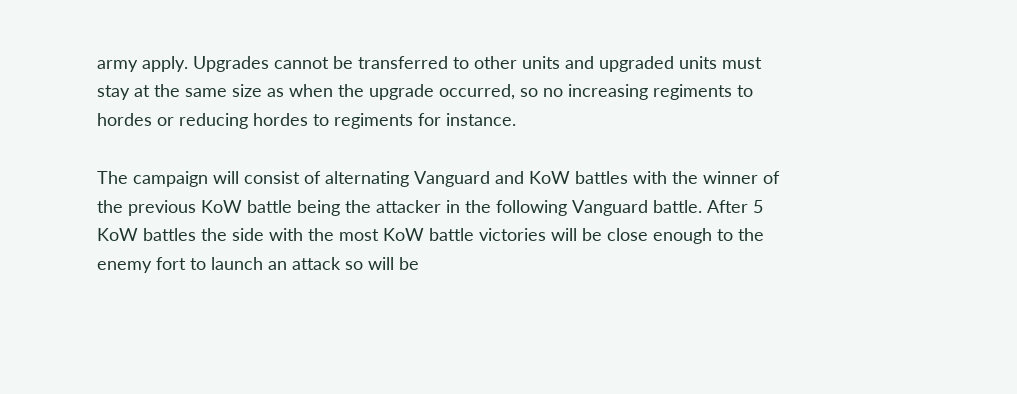army apply. Upgrades cannot be transferred to other units and upgraded units must stay at the same size as when the upgrade occurred, so no increasing regiments to hordes or reducing hordes to regiments for instance.

The campaign will consist of alternating Vanguard and KoW battles with the winner of the previous KoW battle being the attacker in the following Vanguard battle. After 5 KoW battles the side with the most KoW battle victories will be close enough to the enemy fort to launch an attack so will be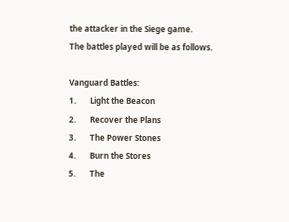the attacker in the Siege game.
The battles played will be as follows.

Vanguard Battles:
1.       Light the Beacon
2.       Recover the Plans
3.       The Power Stones
4.       Burn the Stores
5.       The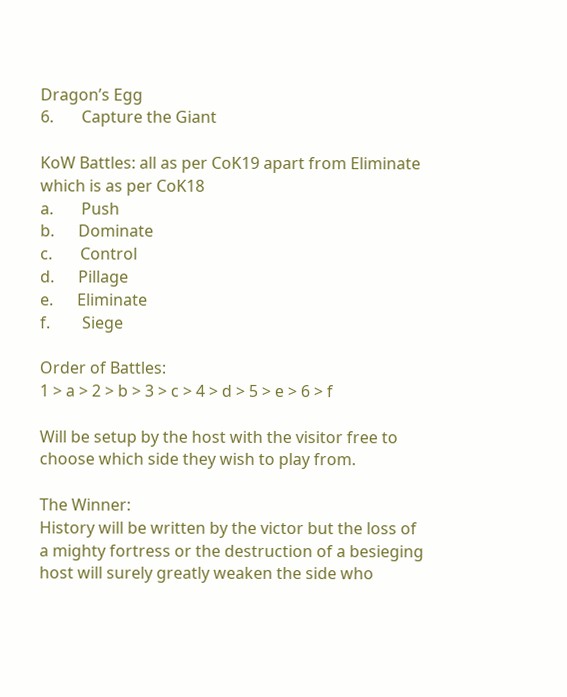Dragon’s Egg
6.       Capture the Giant

KoW Battles: all as per CoK19 apart from Eliminate which is as per CoK18
a.       Push
b.      Dominate
c.       Control
d.      Pillage
e.      Eliminate
f.        Siege

Order of Battles:
1 > a > 2 > b > 3 > c > 4 > d > 5 > e > 6 > f

Will be setup by the host with the visitor free to choose which side they wish to play from.

The Winner:
History will be written by the victor but the loss of a mighty fortress or the destruction of a besieging host will surely greatly weaken the side who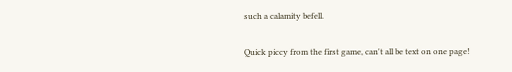such a calamity befell.

Quick piccy from the first game, can't all be text on one page!